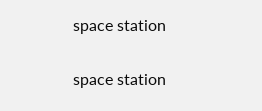space station

space station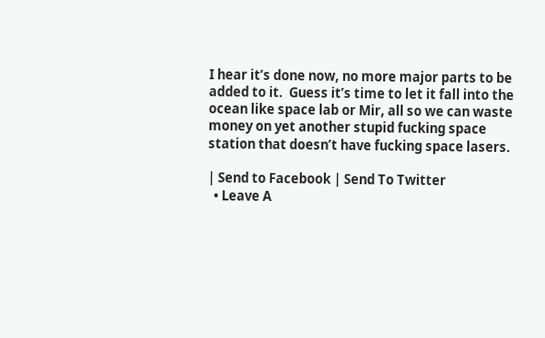I hear it’s done now, no more major parts to be added to it.  Guess it’s time to let it fall into the ocean like space lab or Mir, all so we can waste money on yet another stupid fucking space station that doesn’t have fucking space lasers.

| Send to Facebook | Send To Twitter
  • Leave A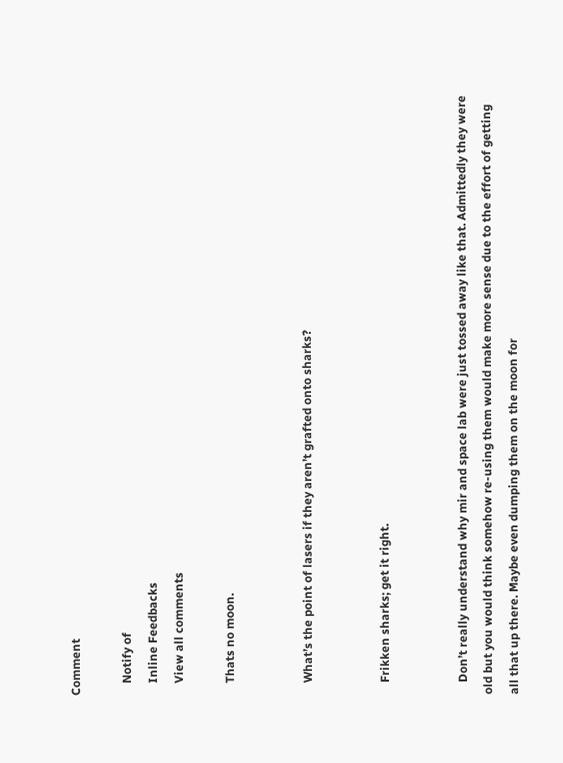Comment

    Notify of
    Inline Feedbacks
    View all comments

    Thats no moon.


    What’s the point of lasers if they aren’t grafted onto sharks?


    Frikken sharks; get it right.


    Don’t really understand why mir and space lab were just tossed away like that. Admittedly they were old but you would think somehow re-using them would make more sense due to the effort of getting all that up there. Maybe even dumping them on the moon for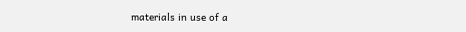materials in use of a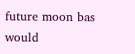future moon bas would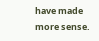have made more sense.